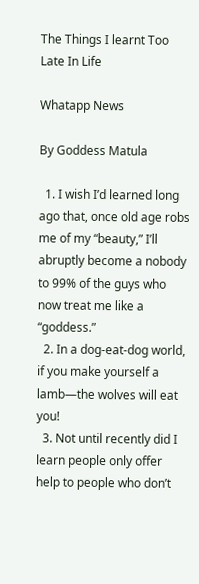The Things I learnt Too Late In Life

Whatapp News

By Goddess Matula

  1. I wish I’d learned long ago that, once old age robs me of my “beauty,” I’ll abruptly become a nobody to 99% of the guys who now treat me like a “goddess.”
  2. In a dog-eat-dog world, if you make yourself a lamb—the wolves will eat you!
  3. Not until recently did I learn people only offer help to people who don’t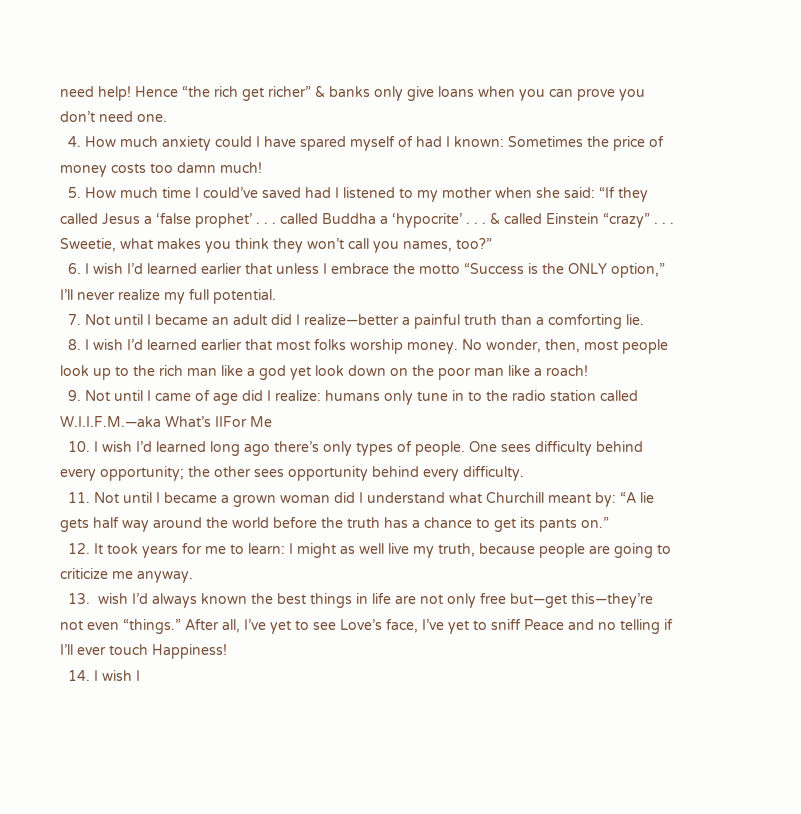need help! Hence “the rich get richer” & banks only give loans when you can prove you don’t need one.
  4. How much anxiety could I have spared myself of had I known: Sometimes the price of money costs too damn much!
  5. How much time I could’ve saved had I listened to my mother when she said: “If they called Jesus a ‘false prophet’ . . . called Buddha a ‘hypocrite’ . . . & called Einstein “crazy” . . . Sweetie, what makes you think they won’t call you names, too?”
  6. I wish I’d learned earlier that unless I embrace the motto “Success is the ONLY option,” I’ll never realize my full potential.
  7. Not until I became an adult did I realize—better a painful truth than a comforting lie.
  8. I wish I’d learned earlier that most folks worship money. No wonder, then, most people look up to the rich man like a god yet look down on the poor man like a roach!
  9. Not until I came of age did I realize: humans only tune in to the radio station called W.I.I.F.M.—aka What’s IIFor Me
  10. I wish I’d learned long ago there’s only types of people. One sees difficulty behind every opportunity; the other sees opportunity behind every difficulty.
  11. Not until I became a grown woman did I understand what Churchill meant by: “A lie gets half way around the world before the truth has a chance to get its pants on.”
  12. It took years for me to learn: I might as well live my truth, because people are going to criticize me anyway.
  13.  wish I’d always known the best things in life are not only free but—get this—they’re not even “things.” After all, I’ve yet to see Love’s face, I’ve yet to sniff Peace and no telling if I’ll ever touch Happiness!
  14. I wish I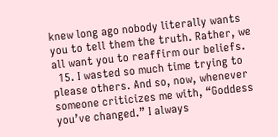knew long ago nobody literally wants you to tell them the truth. Rather, we all want you to reaffirm our beliefs.
  15. I wasted so much time trying to please others. And so, now, whenever someone criticizes me with, “Goddess you’ve changed.” I always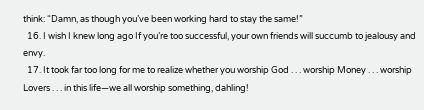think: “Damn, as though you’ve been working hard to stay the same!”
  16. I wish I knew long ago If you’re too successful, your own friends will succumb to jealousy and envy.
  17. It took far too long for me to realize whether you worship God . . . worship Money . . . worship Lovers . . . in this life—we all worship something, dahling!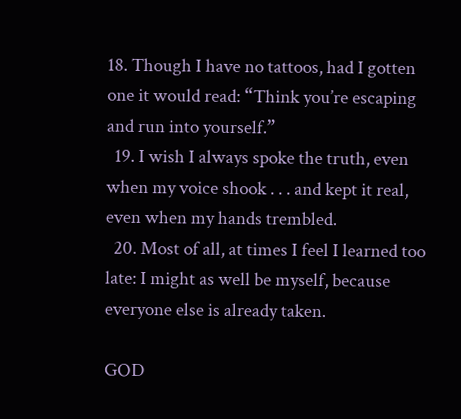18. Though I have no tattoos, had I gotten one it would read: “Think you’re escaping and run into yourself.”
  19. I wish I always spoke the truth, even when my voice shook . . . and kept it real, even when my hands trembled.
  20. Most of all, at times I feel I learned too late: I might as well be myself, because everyone else is already taken.

GOD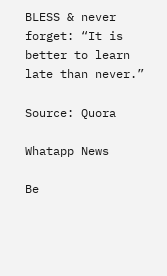BLESS & never forget: “It is better to learn late than never.”

Source: Quora

Whatapp News

Be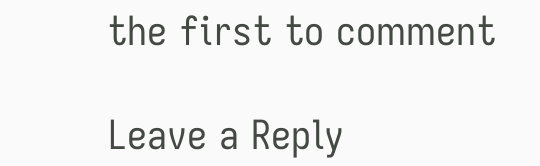the first to comment

Leave a Reply